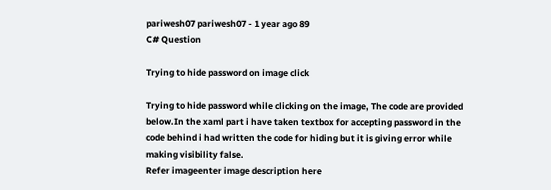pariwesh07 pariwesh07 - 1 year ago 89
C# Question

Trying to hide password on image click

Trying to hide password while clicking on the image, The code are provided below.In the xaml part i have taken textbox for accepting password in the code behind i had written the code for hiding but it is giving error while making visibility false.
Refer imageenter image description here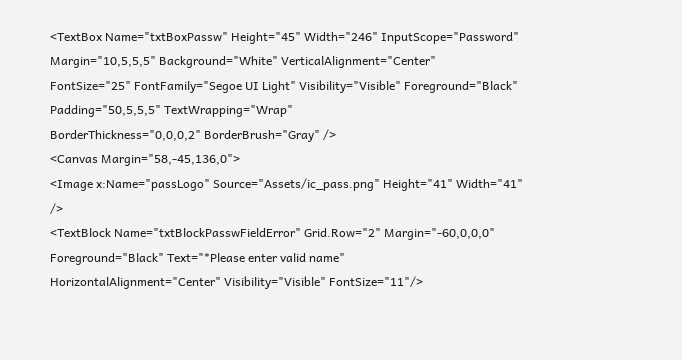<TextBox Name="txtBoxPassw" Height="45" Width="246" InputScope="Password" Margin="10,5,5,5" Background="White" VerticalAlignment="Center"
FontSize="25" FontFamily="Segoe UI Light" Visibility="Visible" Foreground="Black" Padding="50,5,5,5" TextWrapping="Wrap"
BorderThickness="0,0,0,2" BorderBrush="Gray" />
<Canvas Margin="58,-45,136,0">
<Image x:Name="passLogo" Source="Assets/ic_pass.png" Height="41" Width="41" />
<TextBlock Name="txtBlockPasswFieldError" Grid.Row="2" Margin="-60,0,0,0" Foreground="Black" Text="*Please enter valid name"
HorizontalAlignment="Center" Visibility="Visible" FontSize="11"/>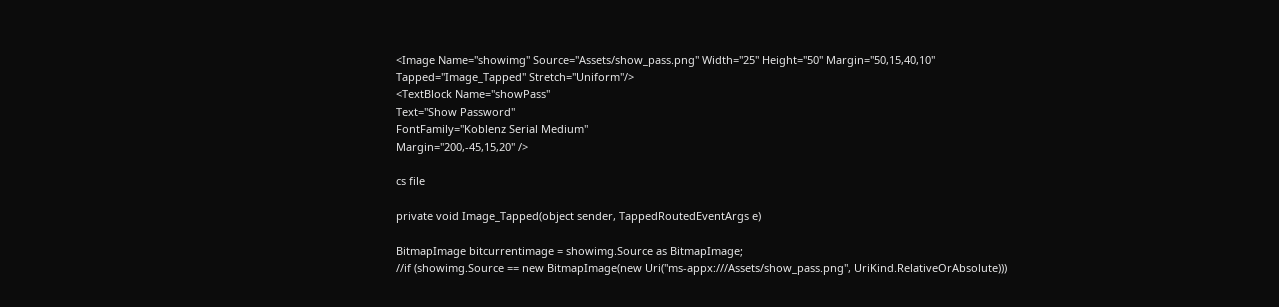<Image Name="showimg" Source="Assets/show_pass.png" Width="25" Height="50" Margin="50,15,40,10" Tapped="Image_Tapped" Stretch="Uniform"/>
<TextBlock Name="showPass"
Text="Show Password"
FontFamily="Koblenz Serial Medium"
Margin="200,-45,15,20" />

cs file

private void Image_Tapped(object sender, TappedRoutedEventArgs e)

BitmapImage bitcurrentimage = showimg.Source as BitmapImage;
//if (showimg.Source == new BitmapImage(new Uri("ms-appx:///Assets/show_pass.png", UriKind.RelativeOrAbsolute)))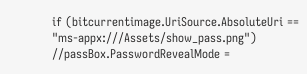if (bitcurrentimage.UriSource.AbsoluteUri == "ms-appx:///Assets/show_pass.png")
//passBox.PasswordRevealMode =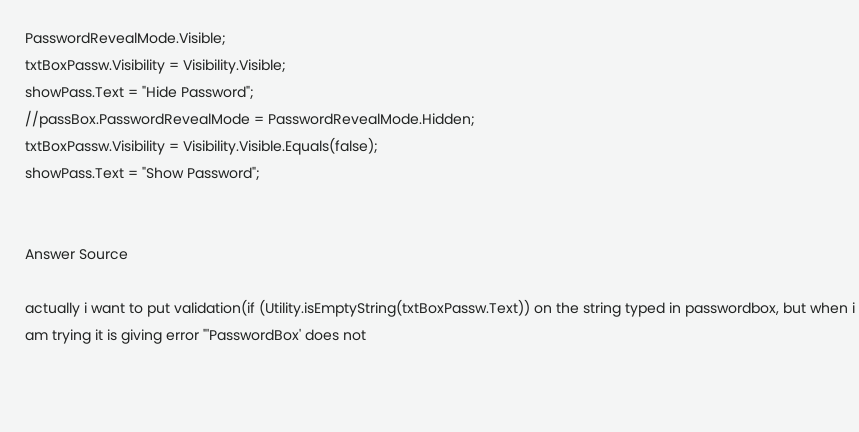PasswordRevealMode.Visible;
txtBoxPassw.Visibility = Visibility.Visible;
showPass.Text = "Hide Password";
//passBox.PasswordRevealMode = PasswordRevealMode.Hidden;
txtBoxPassw.Visibility = Visibility.Visible.Equals(false);
showPass.Text = "Show Password";


Answer Source

actually i want to put validation(if (Utility.isEmptyString(txtBoxPassw.Text)) on the string typed in passwordbox, but when i am trying it is giving error "'PasswordBox' does not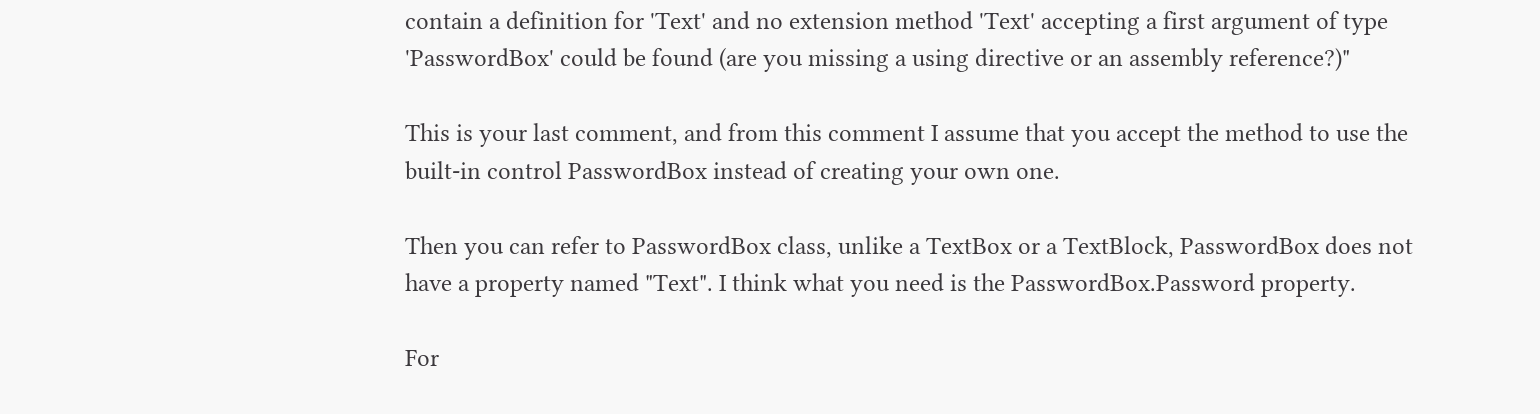contain a definition for 'Text' and no extension method 'Text' accepting a first argument of type 'PasswordBox' could be found (are you missing a using directive or an assembly reference?)"

This is your last comment, and from this comment I assume that you accept the method to use the built-in control PasswordBox instead of creating your own one.

Then you can refer to PasswordBox class, unlike a TextBox or a TextBlock, PasswordBox does not have a property named "Text". I think what you need is the PasswordBox.Password property.

For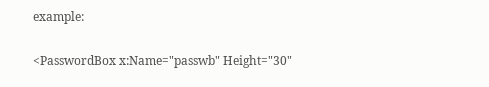example:

<PasswordBox x:Name="passwb" Height="30"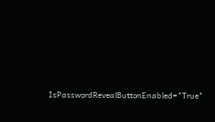IsPasswordRevealButtonEnabled="True"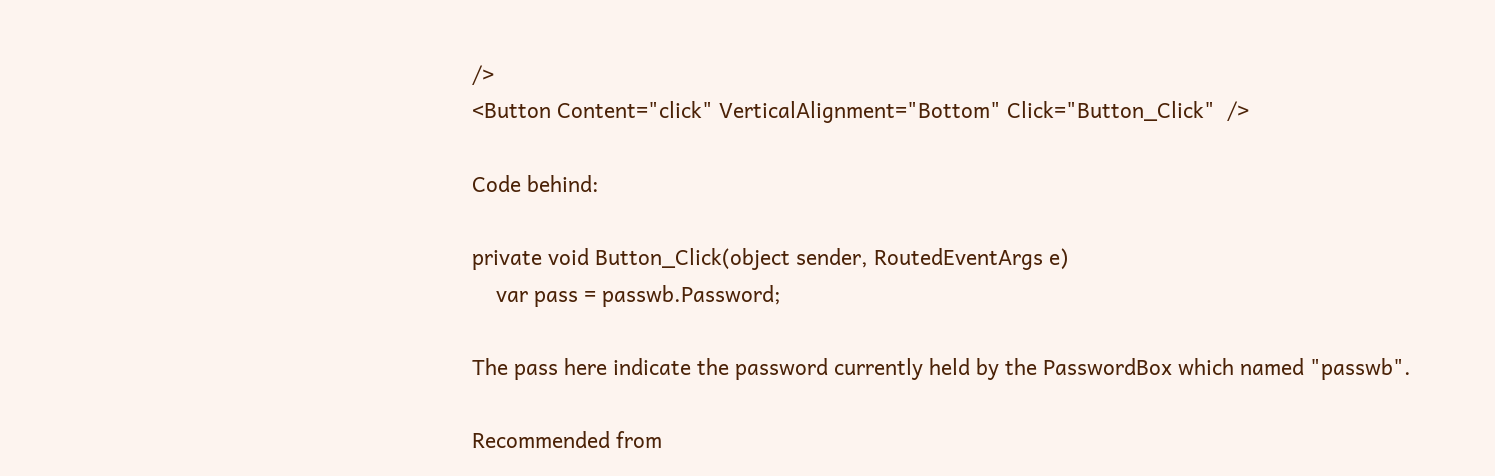/>
<Button Content="click" VerticalAlignment="Bottom" Click="Button_Click"  />

Code behind:

private void Button_Click(object sender, RoutedEventArgs e)
    var pass = passwb.Password;

The pass here indicate the password currently held by the PasswordBox which named "passwb".

Recommended from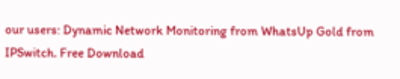our users: Dynamic Network Monitoring from WhatsUp Gold from IPSwitch. Free Download